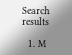Search results

  1. M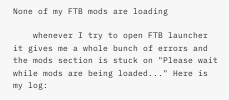None of my FTB mods are loading

    whenever I try to open FTB launcher it gives me a whole bunch of errors and the mods section is stuck on "Please wait while mods are being loaded..." Here is my log: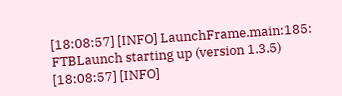[18:08:57] [INFO] LaunchFrame.main:185: FTBLaunch starting up (version 1.3.5) [18:08:57] [INFO]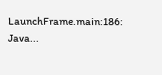LaunchFrame.main:186: Java...